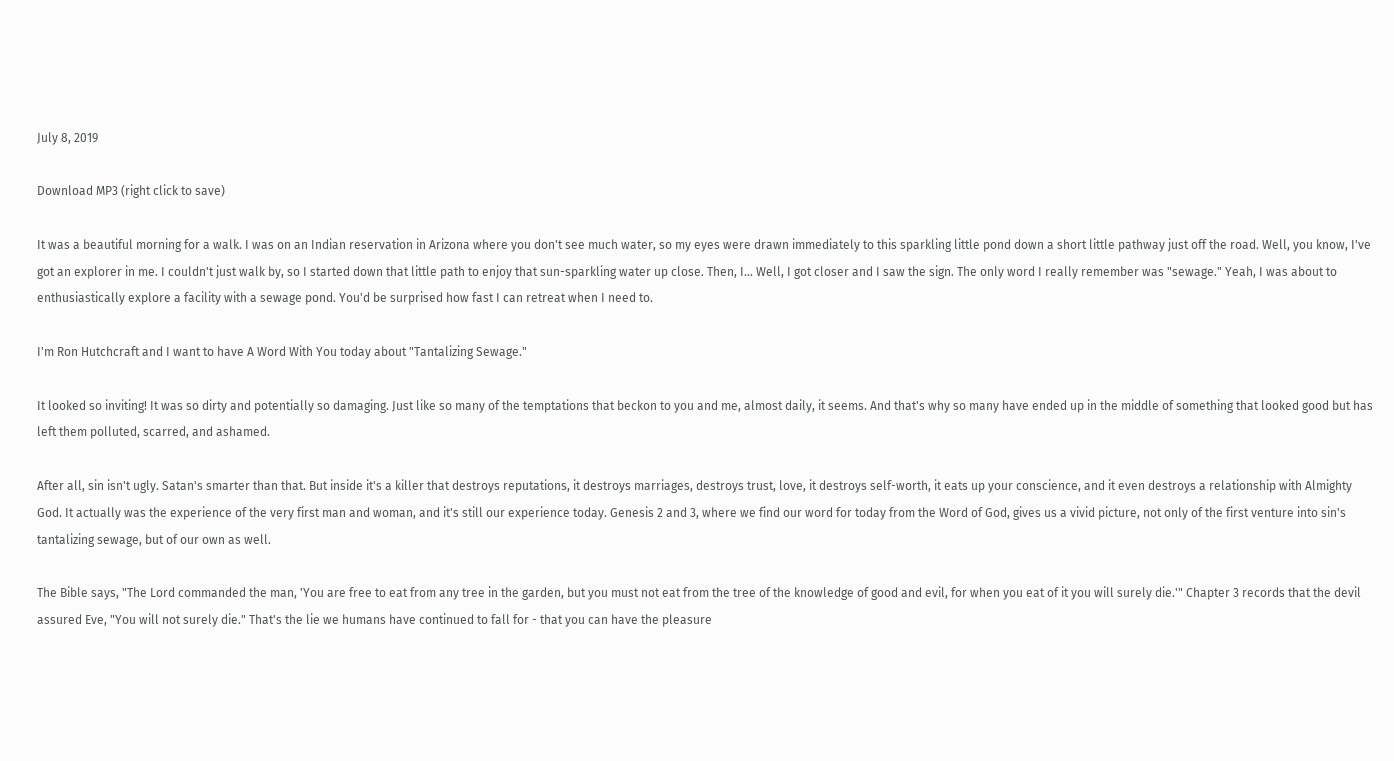July 8, 2019

Download MP3 (right click to save)

It was a beautiful morning for a walk. I was on an Indian reservation in Arizona where you don't see much water, so my eyes were drawn immediately to this sparkling little pond down a short little pathway just off the road. Well, you know, I've got an explorer in me. I couldn't just walk by, so I started down that little path to enjoy that sun-sparkling water up close. Then, I... Well, I got closer and I saw the sign. The only word I really remember was "sewage." Yeah, I was about to enthusiastically explore a facility with a sewage pond. You'd be surprised how fast I can retreat when I need to.

I'm Ron Hutchcraft and I want to have A Word With You today about "Tantalizing Sewage."

It looked so inviting! It was so dirty and potentially so damaging. Just like so many of the temptations that beckon to you and me, almost daily, it seems. And that's why so many have ended up in the middle of something that looked good but has left them polluted, scarred, and ashamed.

After all, sin isn't ugly. Satan's smarter than that. But inside it's a killer that destroys reputations, it destroys marriages, destroys trust, love, it destroys self-worth, it eats up your conscience, and it even destroys a relationship with Almighty God. It actually was the experience of the very first man and woman, and it's still our experience today. Genesis 2 and 3, where we find our word for today from the Word of God, gives us a vivid picture, not only of the first venture into sin's tantalizing sewage, but of our own as well.

The Bible says, "The Lord commanded the man, 'You are free to eat from any tree in the garden, but you must not eat from the tree of the knowledge of good and evil, for when you eat of it you will surely die.'" Chapter 3 records that the devil assured Eve, "You will not surely die." That's the lie we humans have continued to fall for - that you can have the pleasure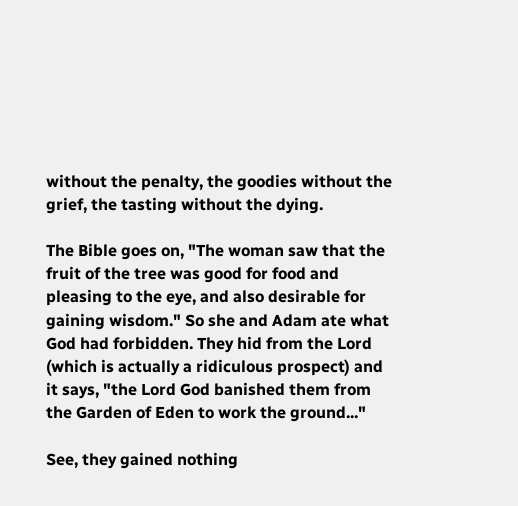without the penalty, the goodies without the grief, the tasting without the dying.

The Bible goes on, "The woman saw that the fruit of the tree was good for food and pleasing to the eye, and also desirable for gaining wisdom." So she and Adam ate what God had forbidden. They hid from the Lord (which is actually a ridiculous prospect) and it says, "the Lord God banished them from the Garden of Eden to work the ground..."

See, they gained nothing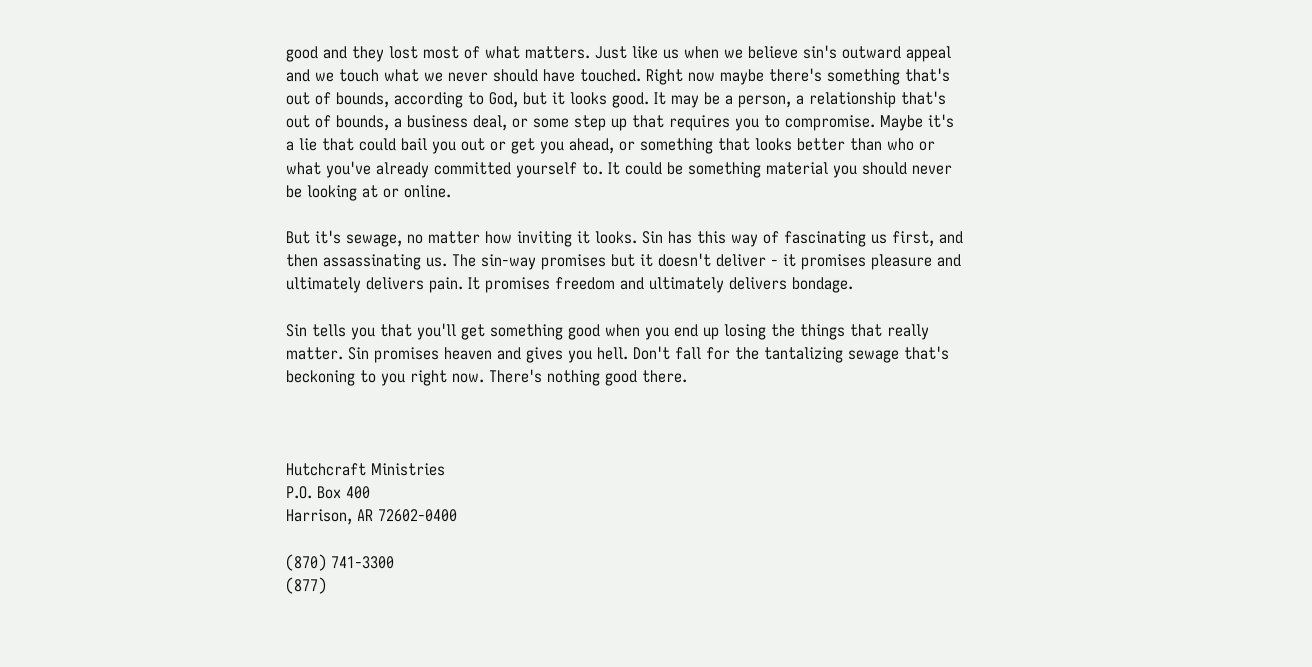good and they lost most of what matters. Just like us when we believe sin's outward appeal and we touch what we never should have touched. Right now maybe there's something that's out of bounds, according to God, but it looks good. It may be a person, a relationship that's out of bounds, a business deal, or some step up that requires you to compromise. Maybe it's a lie that could bail you out or get you ahead, or something that looks better than who or what you've already committed yourself to. It could be something material you should never be looking at or online.

But it's sewage, no matter how inviting it looks. Sin has this way of fascinating us first, and then assassinating us. The sin-way promises but it doesn't deliver - it promises pleasure and ultimately delivers pain. It promises freedom and ultimately delivers bondage.

Sin tells you that you'll get something good when you end up losing the things that really matter. Sin promises heaven and gives you hell. Don't fall for the tantalizing sewage that's beckoning to you right now. There's nothing good there.



Hutchcraft Ministries
P.O. Box 400
Harrison, AR 72602-0400

(870) 741-3300
(877)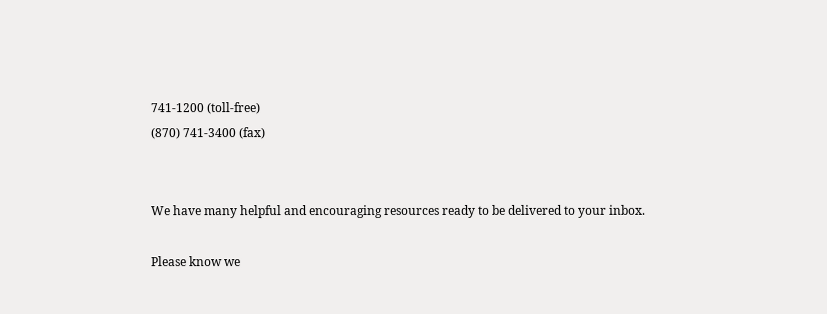741-1200 (toll-free)
(870) 741-3400 (fax)


We have many helpful and encouraging resources ready to be delivered to your inbox.

Please know we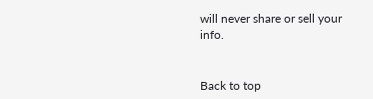will never share or sell your info.


Back to top